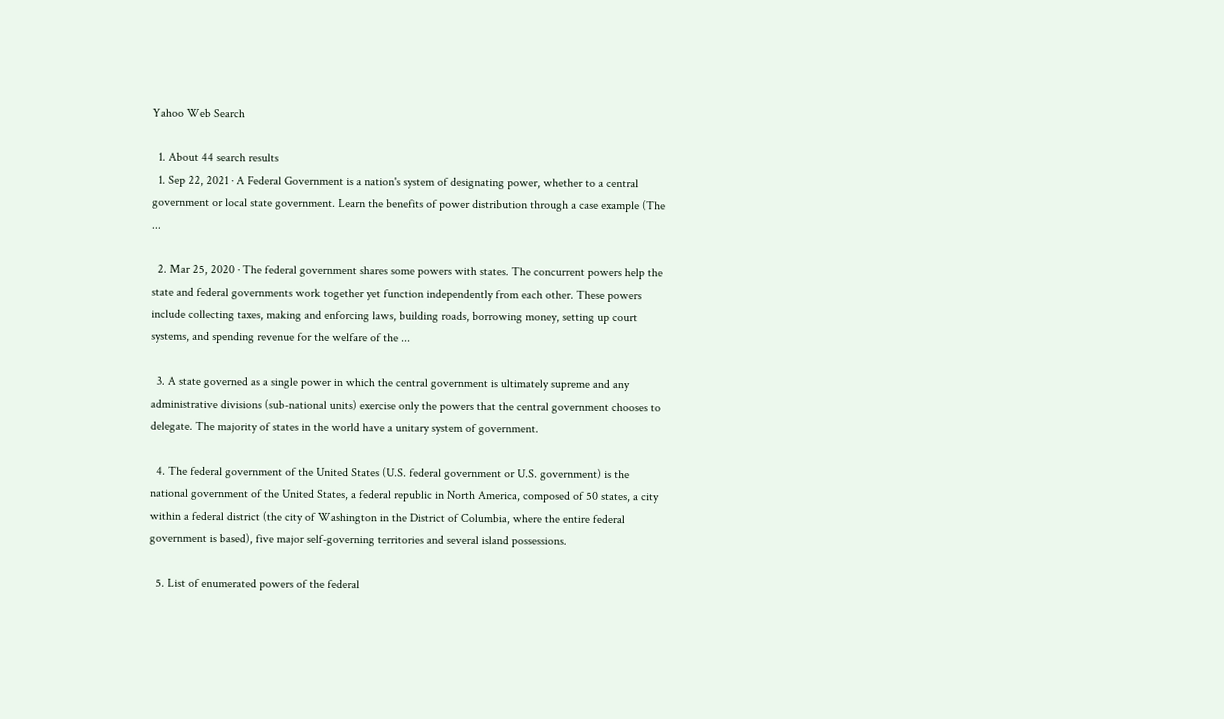Yahoo Web Search

  1. About 44 search results
  1. Sep 22, 2021 · A Federal Government is a nation's system of designating power, whether to a central government or local state government. Learn the benefits of power distribution through a case example (The ...

  2. Mar 25, 2020 · The federal government shares some powers with states. The concurrent powers help the state and federal governments work together yet function independently from each other. These powers include collecting taxes, making and enforcing laws, building roads, borrowing money, setting up court systems, and spending revenue for the welfare of the ...

  3. A state governed as a single power in which the central government is ultimately supreme and any administrative divisions (sub-national units) exercise only the powers that the central government chooses to delegate. The majority of states in the world have a unitary system of government.

  4. The federal government of the United States (U.S. federal government or U.S. government) is the national government of the United States, a federal republic in North America, composed of 50 states, a city within a federal district (the city of Washington in the District of Columbia, where the entire federal government is based), five major self-governing territories and several island possessions.

  5. List of enumerated powers of the federal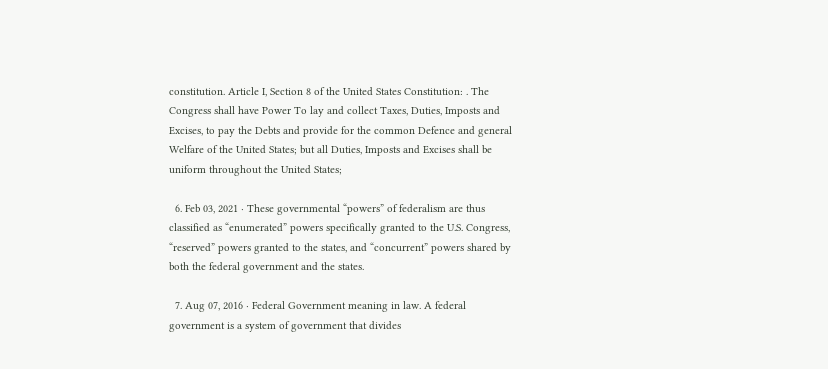constitution. Article I, Section 8 of the United States Constitution: . The Congress shall have Power To lay and collect Taxes, Duties, Imposts and Excises, to pay the Debts and provide for the common Defence and general Welfare of the United States; but all Duties, Imposts and Excises shall be uniform throughout the United States;

  6. Feb 03, 2021 · These governmental “powers” of federalism are thus classified as “enumerated” powers specifically granted to the U.S. Congress, “reserved” powers granted to the states, and “concurrent” powers shared by both the federal government and the states.

  7. Aug 07, 2016 · Federal Government meaning in law. A federal government is a system of government that divides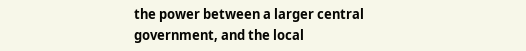the power between a larger central government, and the local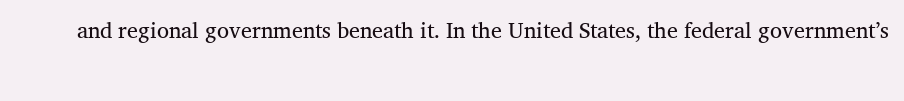and regional governments beneath it. In the United States, the federal government’s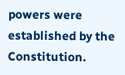powers were established by the Constitution.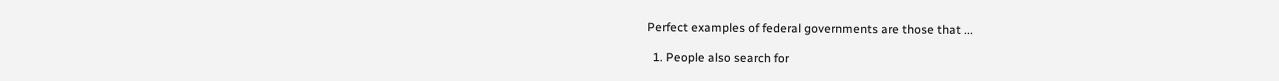Perfect examples of federal governments are those that ...

  1. People also search for